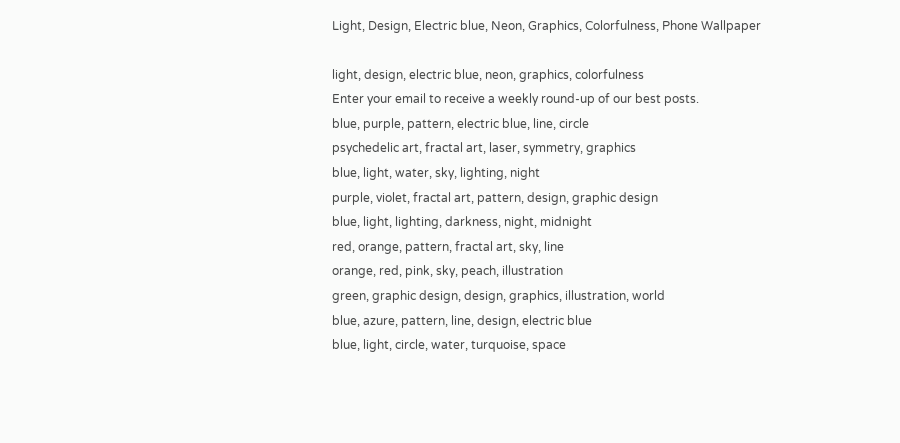Light, Design, Electric blue, Neon, Graphics, Colorfulness, Phone Wallpaper

light, design, electric blue, neon, graphics, colorfulness
Enter your email to receive a weekly round-up of our best posts.
blue, purple, pattern, electric blue, line, circle
psychedelic art, fractal art, laser, symmetry, graphics
blue, light, water, sky, lighting, night
purple, violet, fractal art, pattern, design, graphic design
blue, light, lighting, darkness, night, midnight
red, orange, pattern, fractal art, sky, line
orange, red, pink, sky, peach, illustration
green, graphic design, design, graphics, illustration, world
blue, azure, pattern, line, design, electric blue
blue, light, circle, water, turquoise, space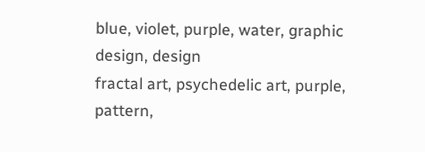blue, violet, purple, water, graphic design, design
fractal art, psychedelic art, purple, pattern,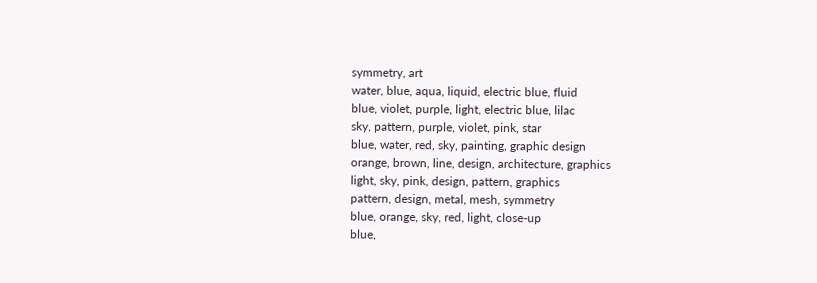symmetry, art
water, blue, aqua, liquid, electric blue, fluid
blue, violet, purple, light, electric blue, lilac
sky, pattern, purple, violet, pink, star
blue, water, red, sky, painting, graphic design
orange, brown, line, design, architecture, graphics
light, sky, pink, design, pattern, graphics
pattern, design, metal, mesh, symmetry
blue, orange, sky, red, light, close-up
blue,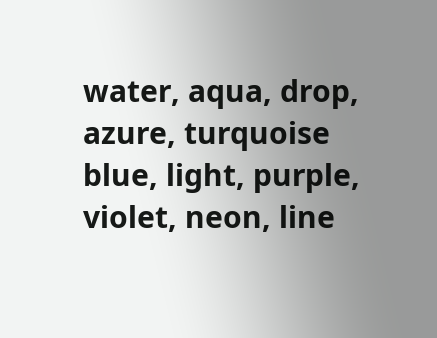water, aqua, drop, azure, turquoise
blue, light, purple, violet, neon, line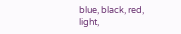blue, black, red, light,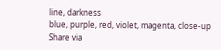line, darkness
blue, purple, red, violet, magenta, close-up
Share via